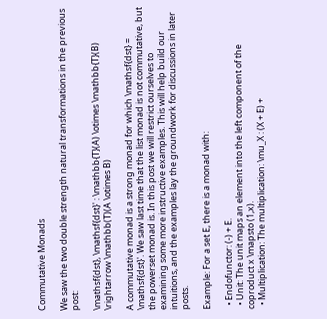Commutative Monads

We saw the two double strength natural transformations in the previous post:

\mathsf{dst}, \mathsf{dst}' : \mathbb{T}(A) \otimes \mathbb{T}(B) \rightarrow \mathbb(T)(A \otimes B)

A commutative monad is a strong monad for which \mathsf{dst} = \mathsf{dst}'. We saw last time that the list monad is not commutative, but the powerset monad is. In this post we will restrict ourselves to examining some more instructive examples. This will help build our intuitions, and the examples lay the groundwork for discussions in later posts.

Example: For a set E, there is a monad with:

  • Endofunctor: (-) + E.
  • Unit: The unit maps an element into the left component of the coproduct x \mapsto (1,x).
  • Multiplication: The multiplication: \mu_X : (X + E) +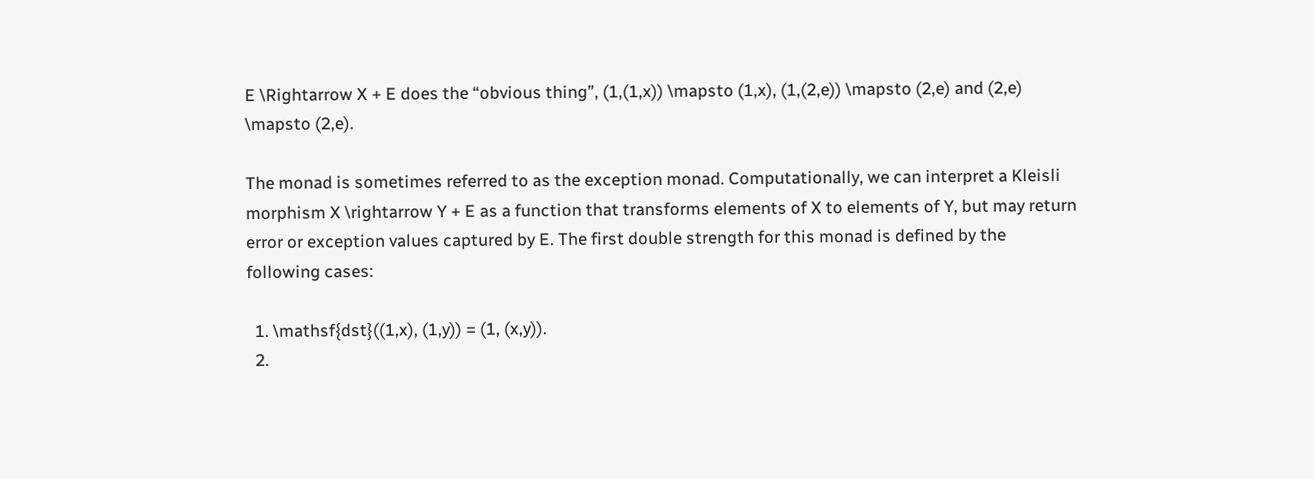E \Rightarrow X + E does the “obvious thing”, (1,(1,x)) \mapsto (1,x), (1,(2,e)) \mapsto (2,e) and (2,e) \mapsto (2,e).

The monad is sometimes referred to as the exception monad. Computationally, we can interpret a Kleisli morphism X \rightarrow Y + E as a function that transforms elements of X to elements of Y, but may return error or exception values captured by E. The first double strength for this monad is defined by the following cases:

  1. \mathsf{dst}((1,x), (1,y)) = (1, (x,y)).
  2.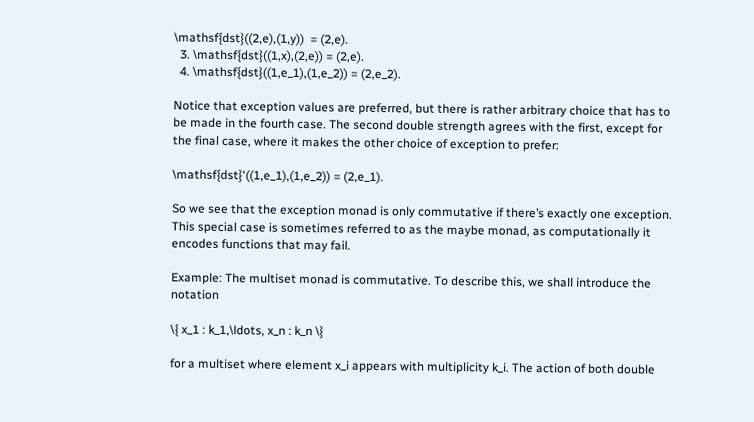\mathsf{dst}((2,e),(1,y))  = (2,e).
  3. \mathsf{dst}((1,x),(2,e)) = (2,e).
  4. \mathsf{dst}((1,e_1),(1,e_2)) = (2,e_2).

Notice that exception values are preferred, but there is rather arbitrary choice that has to be made in the fourth case. The second double strength agrees with the first, except for the final case, where it makes the other choice of exception to prefer:

\mathsf{dst}'((1,e_1),(1,e_2)) = (2,e_1).

So we see that the exception monad is only commutative if there’s exactly one exception. This special case is sometimes referred to as the maybe monad, as computationally it encodes functions that may fail.

Example: The multiset monad is commutative. To describe this, we shall introduce the notation

\{ x_1 : k_1,\ldots, x_n : k_n \}

for a multiset where element x_i appears with multiplicity k_i. The action of both double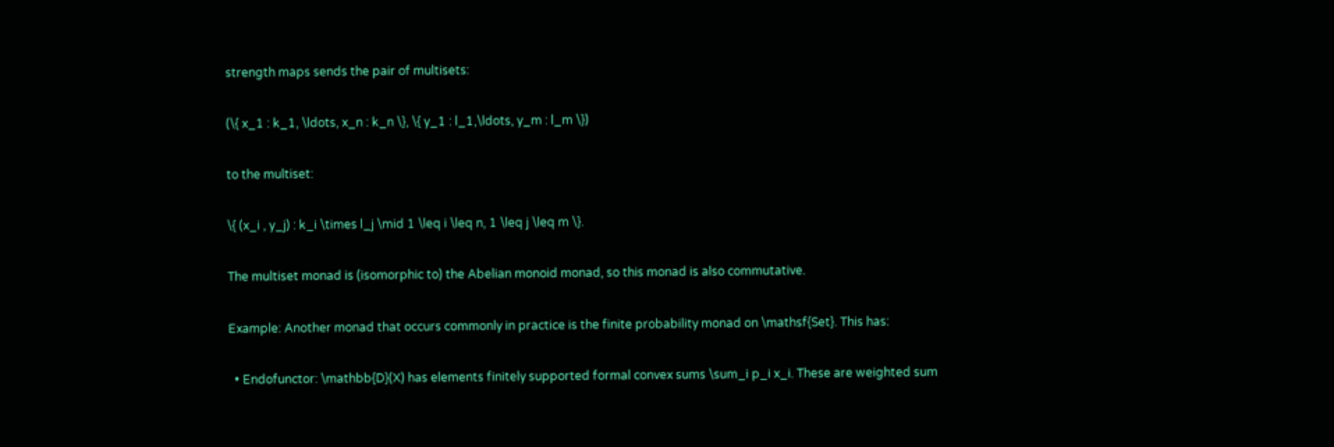strength maps sends the pair of multisets:

(\{ x_1 : k_1, \ldots, x_n : k_n \}, \{ y_1 : l_1,\ldots, y_m : l_m \})

to the multiset:

\{ (x_i , y_j) : k_i \times l_j \mid 1 \leq i \leq n, 1 \leq j \leq m \}.

The multiset monad is (isomorphic to) the Abelian monoid monad, so this monad is also commutative.

Example: Another monad that occurs commonly in practice is the finite probability monad on \mathsf{Set}. This has:

  • Endofunctor: \mathbb{D}(X) has elements finitely supported formal convex sums \sum_i p_i x_i. These are weighted sum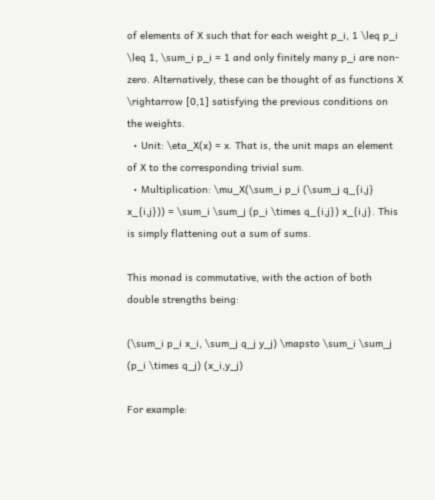of elements of X such that for each weight p_i, 1 \leq p_i \leq 1, \sum_i p_i = 1 and only finitely many p_i are non-zero. Alternatively, these can be thought of as functions X \rightarrow [0,1] satisfying the previous conditions on the weights.
  • Unit: \eta_X(x) = x. That is, the unit maps an element of X to the corresponding trivial sum.
  • Multiplication: \mu_X(\sum_i p_i (\sum_j q_{i,j} x_{i,j})) = \sum_i \sum_j (p_i \times q_{i,j}) x_{i,j}. This is simply flattening out a sum of sums.

This monad is commutative, with the action of both double strengths being:

(\sum_i p_i x_i, \sum_j q_j y_j) \mapsto \sum_i \sum_j (p_i \times q_j) (x_i,y_j)

For example: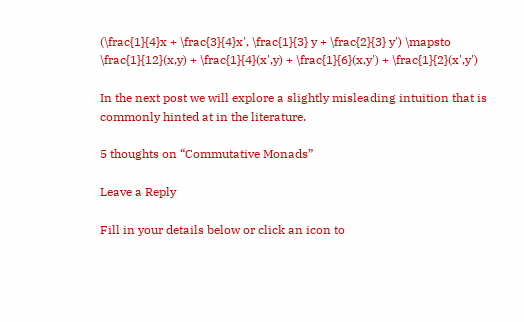(\frac{1}{4}x + \frac{3}{4}x', \frac{1}{3} y + \frac{2}{3} y') \mapsto \frac{1}{12}(x,y) + \frac{1}{4}(x',y) + \frac{1}{6}(x,y') + \frac{1}{2}(x',y')

In the next post we will explore a slightly misleading intuition that is commonly hinted at in the literature.

5 thoughts on “Commutative Monads”

Leave a Reply

Fill in your details below or click an icon to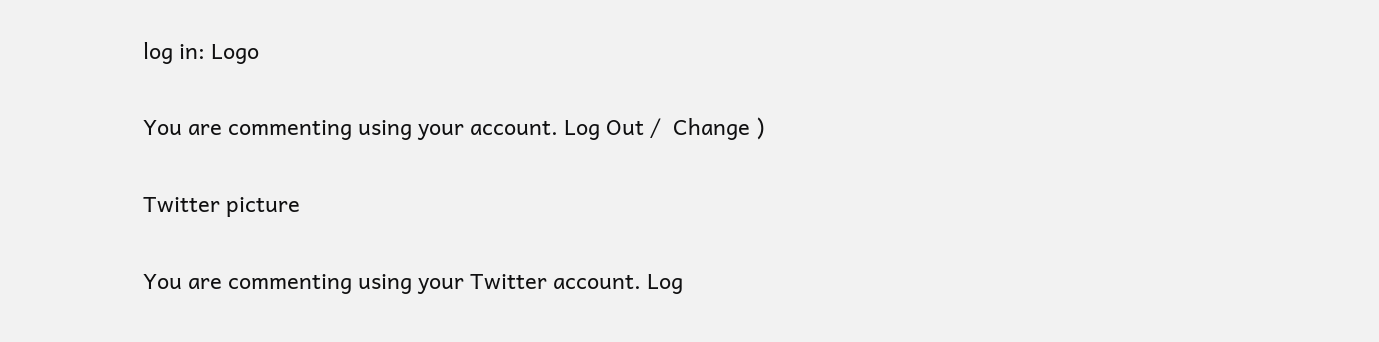log in: Logo

You are commenting using your account. Log Out /  Change )

Twitter picture

You are commenting using your Twitter account. Log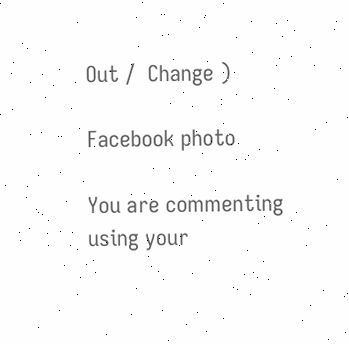Out /  Change )

Facebook photo

You are commenting using your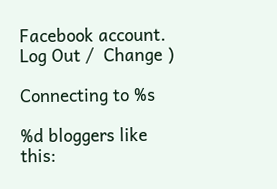Facebook account. Log Out /  Change )

Connecting to %s

%d bloggers like this: